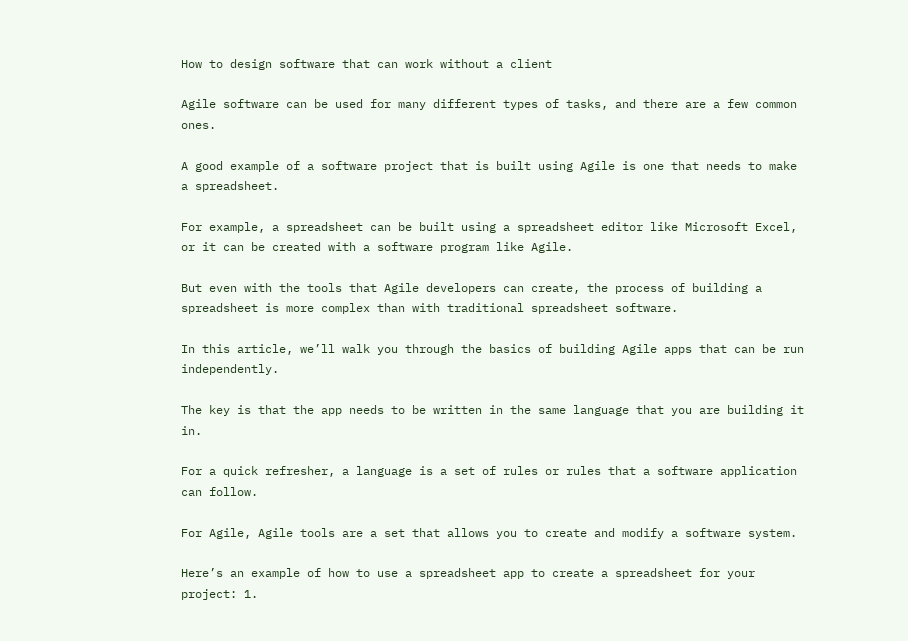How to design software that can work without a client

Agile software can be used for many different types of tasks, and there are a few common ones.

A good example of a software project that is built using Agile is one that needs to make a spreadsheet.

For example, a spreadsheet can be built using a spreadsheet editor like Microsoft Excel, or it can be created with a software program like Agile.

But even with the tools that Agile developers can create, the process of building a spreadsheet is more complex than with traditional spreadsheet software.

In this article, we’ll walk you through the basics of building Agile apps that can be run independently.

The key is that the app needs to be written in the same language that you are building it in.

For a quick refresher, a language is a set of rules or rules that a software application can follow.

For Agile, Agile tools are a set that allows you to create and modify a software system.

Here’s an example of how to use a spreadsheet app to create a spreadsheet for your project: 1.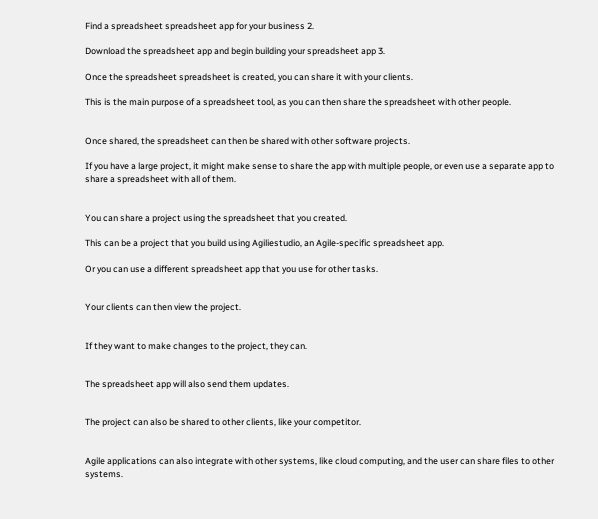Find a spreadsheet spreadsheet app for your business 2.

Download the spreadsheet app and begin building your spreadsheet app 3.

Once the spreadsheet spreadsheet is created, you can share it with your clients.

This is the main purpose of a spreadsheet tool, as you can then share the spreadsheet with other people.


Once shared, the spreadsheet can then be shared with other software projects.

If you have a large project, it might make sense to share the app with multiple people, or even use a separate app to share a spreadsheet with all of them.


You can share a project using the spreadsheet that you created.

This can be a project that you build using Agiliestudio, an Agile-specific spreadsheet app.

Or you can use a different spreadsheet app that you use for other tasks.


Your clients can then view the project.


If they want to make changes to the project, they can.


The spreadsheet app will also send them updates.


The project can also be shared to other clients, like your competitor.


Agile applications can also integrate with other systems, like cloud computing, and the user can share files to other systems.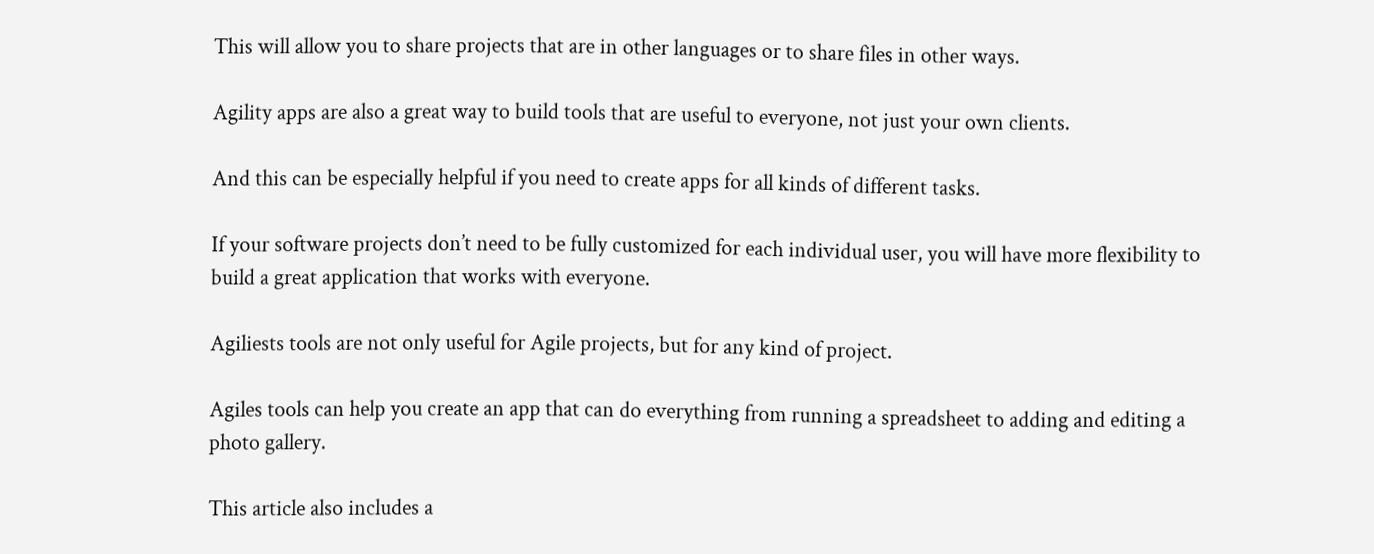This will allow you to share projects that are in other languages or to share files in other ways.

Agility apps are also a great way to build tools that are useful to everyone, not just your own clients.

And this can be especially helpful if you need to create apps for all kinds of different tasks.

If your software projects don’t need to be fully customized for each individual user, you will have more flexibility to build a great application that works with everyone.

Agiliests tools are not only useful for Agile projects, but for any kind of project.

Agiles tools can help you create an app that can do everything from running a spreadsheet to adding and editing a photo gallery.

This article also includes a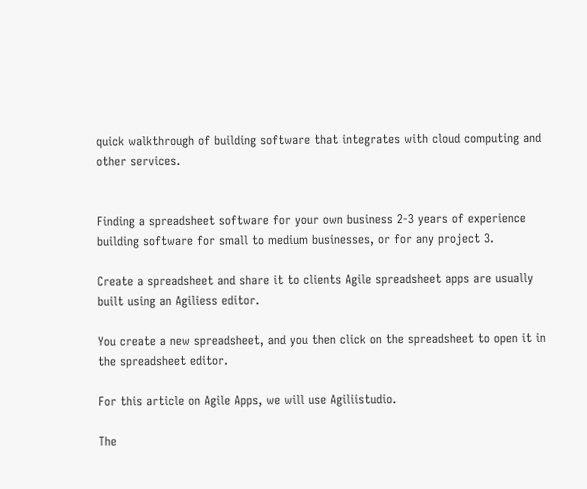quick walkthrough of building software that integrates with cloud computing and other services.


Finding a spreadsheet software for your own business 2-3 years of experience building software for small to medium businesses, or for any project 3.

Create a spreadsheet and share it to clients Agile spreadsheet apps are usually built using an Agiliess editor.

You create a new spreadsheet, and you then click on the spreadsheet to open it in the spreadsheet editor.

For this article on Agile Apps, we will use Agiliistudio.

The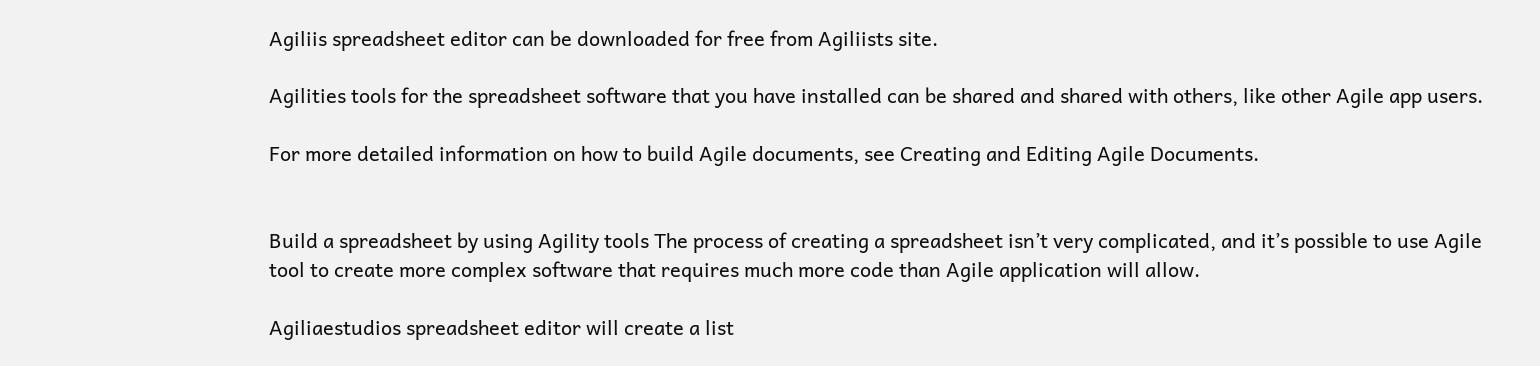Agiliis spreadsheet editor can be downloaded for free from Agiliists site.

Agilities tools for the spreadsheet software that you have installed can be shared and shared with others, like other Agile app users.

For more detailed information on how to build Agile documents, see Creating and Editing Agile Documents.


Build a spreadsheet by using Agility tools The process of creating a spreadsheet isn’t very complicated, and it’s possible to use Agile tool to create more complex software that requires much more code than Agile application will allow.

Agiliaestudios spreadsheet editor will create a list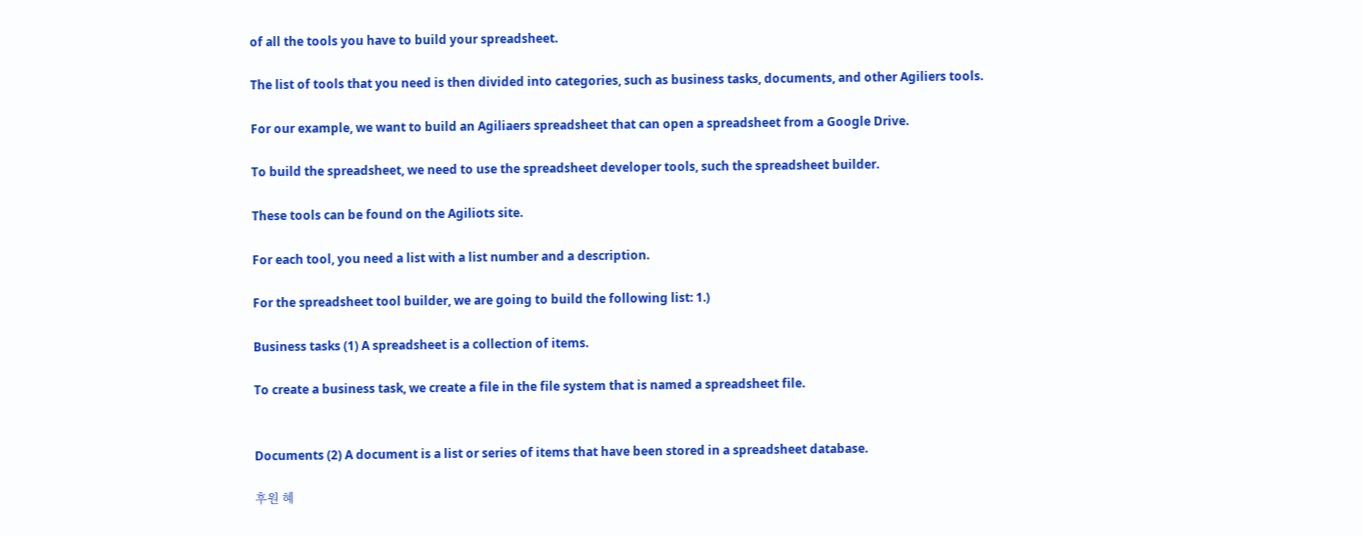of all the tools you have to build your spreadsheet.

The list of tools that you need is then divided into categories, such as business tasks, documents, and other Agiliers tools.

For our example, we want to build an Agiliaers spreadsheet that can open a spreadsheet from a Google Drive.

To build the spreadsheet, we need to use the spreadsheet developer tools, such the spreadsheet builder.

These tools can be found on the Agiliots site.

For each tool, you need a list with a list number and a description.

For the spreadsheet tool builder, we are going to build the following list: 1.)

Business tasks (1) A spreadsheet is a collection of items.

To create a business task, we create a file in the file system that is named a spreadsheet file.


Documents (2) A document is a list or series of items that have been stored in a spreadsheet database.

후원 혜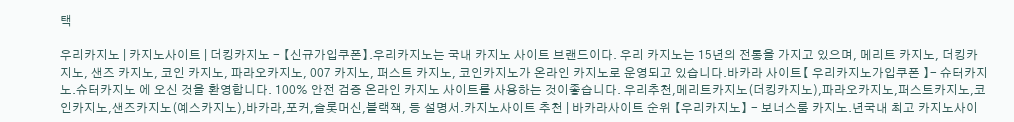택

우리카지노 | 카지노사이트 | 더킹카지노 - 【신규가입쿠폰】.우리카지노는 국내 카지노 사이트 브랜드이다. 우리 카지노는 15년의 전통을 가지고 있으며, 메리트 카지노, 더킹카지노, 샌즈 카지노, 코인 카지노, 파라오카지노, 007 카지노, 퍼스트 카지노, 코인카지노가 온라인 카지노로 운영되고 있습니다.바카라 사이트【 우리카지노가입쿠폰 】- 슈터카지노.슈터카지노 에 오신 것을 환영합니다. 100% 안전 검증 온라인 카지노 사이트를 사용하는 것이좋습니다. 우리추천,메리트카지노(더킹카지노),파라오카지노,퍼스트카지노,코인카지노,샌즈카지노(예스카지노),바카라,포커,슬롯머신,블랙잭, 등 설명서.카지노사이트 추천 | 바카라사이트 순위 【우리카지노】 - 보너스룸 카지노.년국내 최고 카지노사이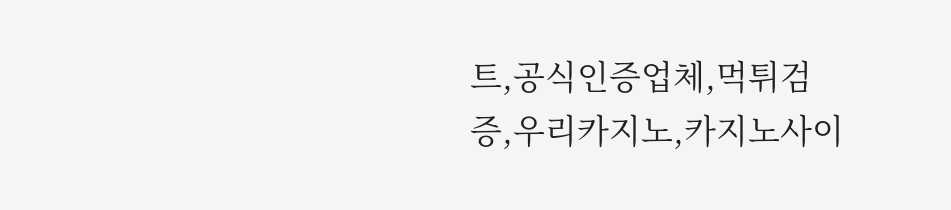트,공식인증업체,먹튀검증,우리카지노,카지노사이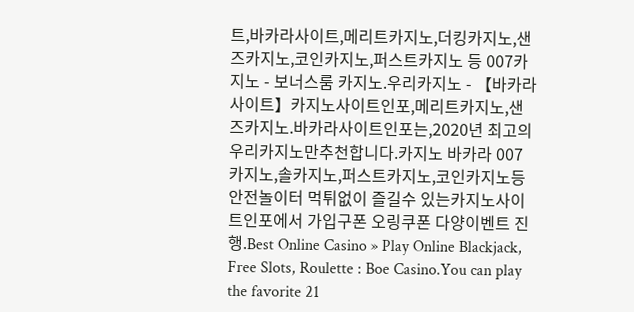트,바카라사이트,메리트카지노,더킹카지노,샌즈카지노,코인카지노,퍼스트카지노 등 007카지노 - 보너스룸 카지노.우리카지노 - 【바카라사이트】카지노사이트인포,메리트카지노,샌즈카지노.바카라사이트인포는,2020년 최고의 우리카지노만추천합니다.카지노 바카라 007카지노,솔카지노,퍼스트카지노,코인카지노등 안전놀이터 먹튀없이 즐길수 있는카지노사이트인포에서 가입구폰 오링쿠폰 다양이벤트 진행.Best Online Casino » Play Online Blackjack, Free Slots, Roulette : Boe Casino.You can play the favorite 21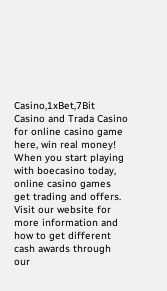Casino,1xBet,7Bit Casino and Trada Casino for online casino game here, win real money! When you start playing with boecasino today, online casino games get trading and offers. Visit our website for more information and how to get different cash awards through our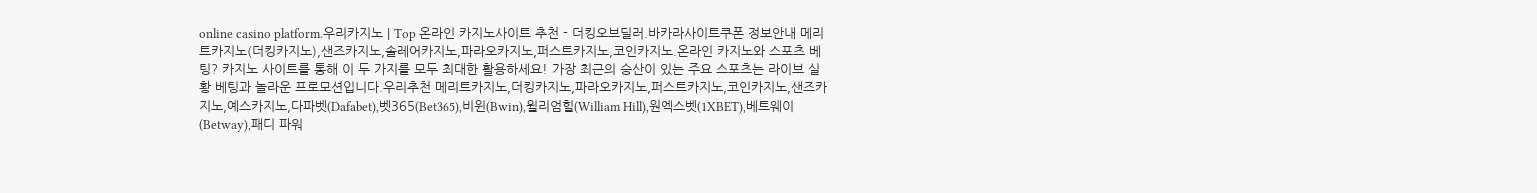online casino platform.우리카지노 | Top 온라인 카지노사이트 추천 - 더킹오브딜러.바카라사이트쿠폰 정보안내 메리트카지노(더킹카지노),샌즈카지노,솔레어카지노,파라오카지노,퍼스트카지노,코인카지노.온라인 카지노와 스포츠 베팅? 카지노 사이트를 통해 이 두 가지를 모두 최대한 활용하세요! 가장 최근의 승산이 있는 주요 스포츠는 라이브 실황 베팅과 놀라운 프로모션입니다.우리추천 메리트카지노,더킹카지노,파라오카지노,퍼스트카지노,코인카지노,샌즈카지노,예스카지노,다파벳(Dafabet),벳365(Bet365),비윈(Bwin),윌리엄힐(William Hill),원엑스벳(1XBET),베트웨이(Betway),패디 파워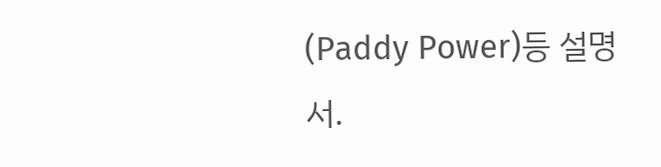(Paddy Power)등 설명서.